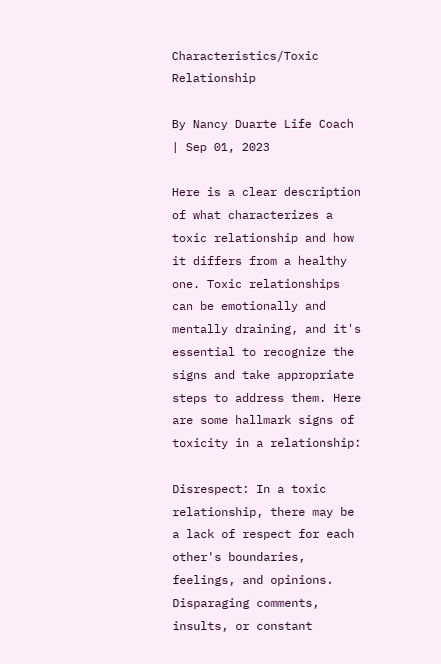Characteristics/Toxic Relationship

By Nancy Duarte Life Coach | Sep 01, 2023

Here is a clear description of what characterizes a toxic relationship and how it differs from a healthy one. Toxic relationships can be emotionally and mentally draining, and it's essential to recognize the signs and take appropriate steps to address them. Here are some hallmark signs of toxicity in a relationship:

Disrespect: In a toxic relationship, there may be a lack of respect for each other's boundaries, feelings, and opinions. Disparaging comments, insults, or constant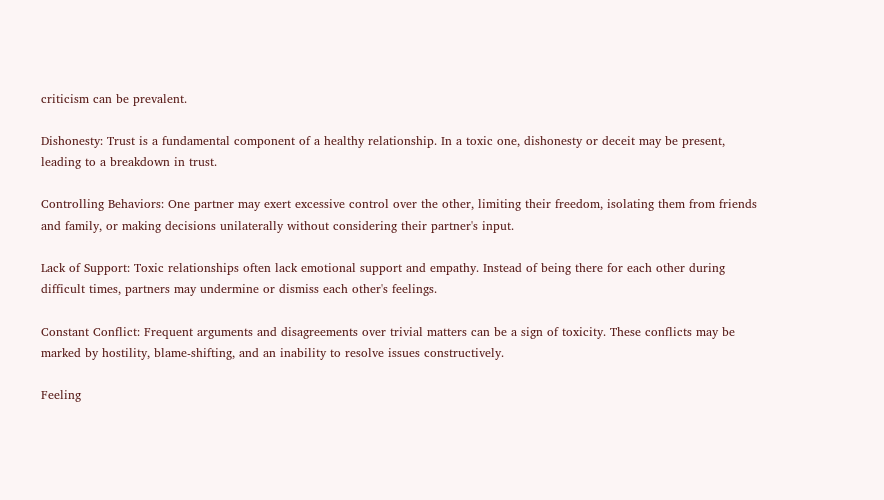criticism can be prevalent.

Dishonesty: Trust is a fundamental component of a healthy relationship. In a toxic one, dishonesty or deceit may be present, leading to a breakdown in trust.

Controlling Behaviors: One partner may exert excessive control over the other, limiting their freedom, isolating them from friends and family, or making decisions unilaterally without considering their partner's input.

Lack of Support: Toxic relationships often lack emotional support and empathy. Instead of being there for each other during difficult times, partners may undermine or dismiss each other's feelings.

Constant Conflict: Frequent arguments and disagreements over trivial matters can be a sign of toxicity. These conflicts may be marked by hostility, blame-shifting, and an inability to resolve issues constructively.

Feeling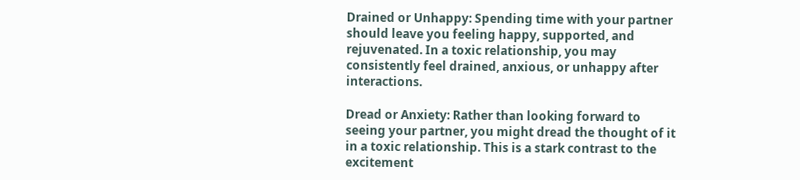Drained or Unhappy: Spending time with your partner should leave you feeling happy, supported, and rejuvenated. In a toxic relationship, you may consistently feel drained, anxious, or unhappy after interactions.

Dread or Anxiety: Rather than looking forward to seeing your partner, you might dread the thought of it in a toxic relationship. This is a stark contrast to the excitement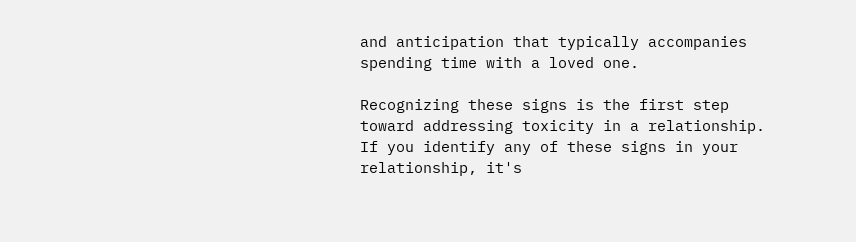and anticipation that typically accompanies spending time with a loved one.

Recognizing these signs is the first step toward addressing toxicity in a relationship. If you identify any of these signs in your relationship, it's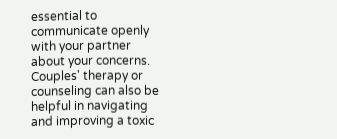essential to communicate openly with your partner about your concerns. Couples' therapy or counseling can also be helpful in navigating and improving a toxic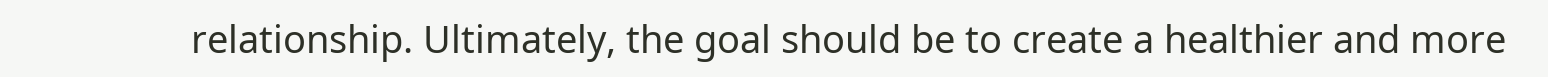relationship. Ultimately, the goal should be to create a healthier and more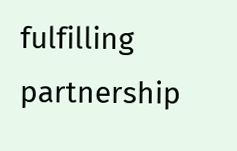fulfilling partnership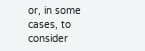or, in some cases, to consider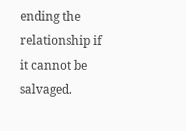ending the relationship if it cannot be salvaged.